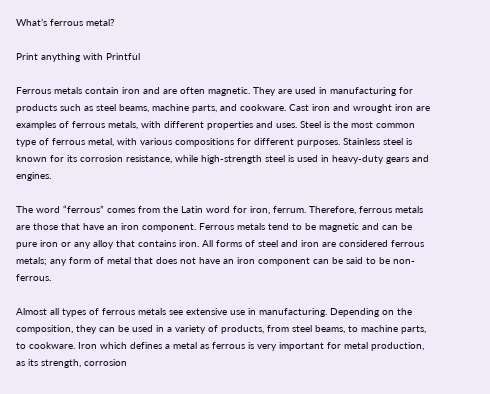What’s ferrous metal?

Print anything with Printful

Ferrous metals contain iron and are often magnetic. They are used in manufacturing for products such as steel beams, machine parts, and cookware. Cast iron and wrought iron are examples of ferrous metals, with different properties and uses. Steel is the most common type of ferrous metal, with various compositions for different purposes. Stainless steel is known for its corrosion resistance, while high-strength steel is used in heavy-duty gears and engines.

The word “ferrous” comes from the Latin word for iron, ferrum. Therefore, ferrous metals are those that have an iron component. Ferrous metals tend to be magnetic and can be pure iron or any alloy that contains iron. All forms of steel and iron are considered ferrous metals; any form of metal that does not have an iron component can be said to be non-ferrous.

Almost all types of ferrous metals see extensive use in manufacturing. Depending on the composition, they can be used in a variety of products, from steel beams, to machine parts, to cookware. Iron which defines a metal as ferrous is very important for metal production, as its strength, corrosion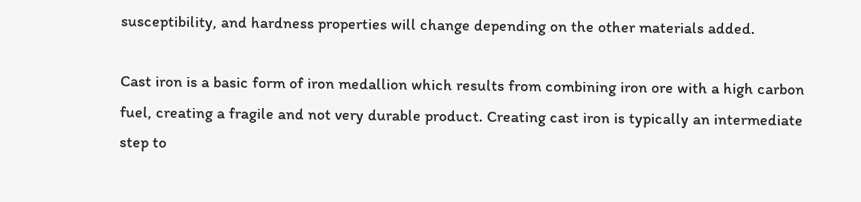susceptibility, and hardness properties will change depending on the other materials added.

Cast iron is a basic form of iron medallion which results from combining iron ore with a high carbon fuel, creating a fragile and not very durable product. Creating cast iron is typically an intermediate step to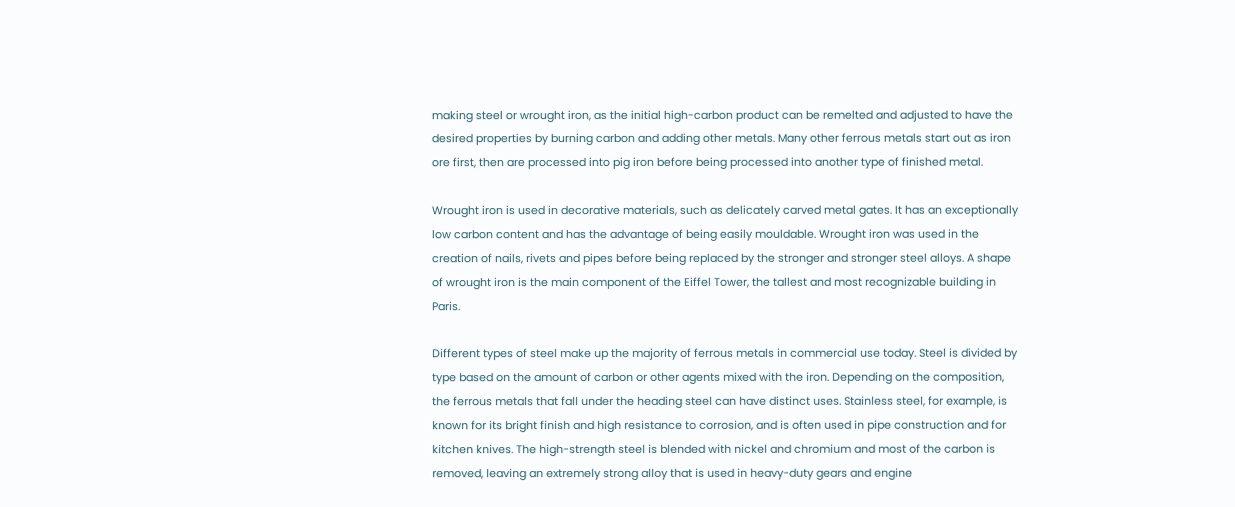making steel or wrought iron, as the initial high-carbon product can be remelted and adjusted to have the desired properties by burning carbon and adding other metals. Many other ferrous metals start out as iron ore first, then are processed into pig iron before being processed into another type of finished metal.

Wrought iron is used in decorative materials, such as delicately carved metal gates. It has an exceptionally low carbon content and has the advantage of being easily mouldable. Wrought iron was used in the creation of nails, rivets and pipes before being replaced by the stronger and stronger steel alloys. A shape of wrought iron is the main component of the Eiffel Tower, the tallest and most recognizable building in Paris.

Different types of steel make up the majority of ferrous metals in commercial use today. Steel is divided by type based on the amount of carbon or other agents mixed with the iron. Depending on the composition, the ferrous metals that fall under the heading steel can have distinct uses. Stainless steel, for example, is known for its bright finish and high resistance to corrosion, and is often used in pipe construction and for kitchen knives. The high-strength steel is blended with nickel and chromium and most of the carbon is removed, leaving an extremely strong alloy that is used in heavy-duty gears and engine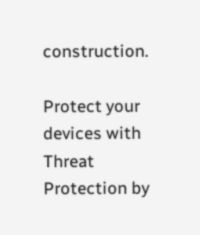construction.

Protect your devices with Threat Protection by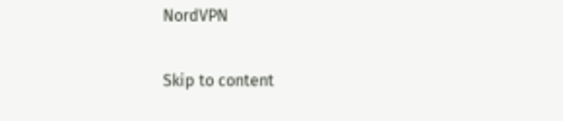NordVPN

Skip to content